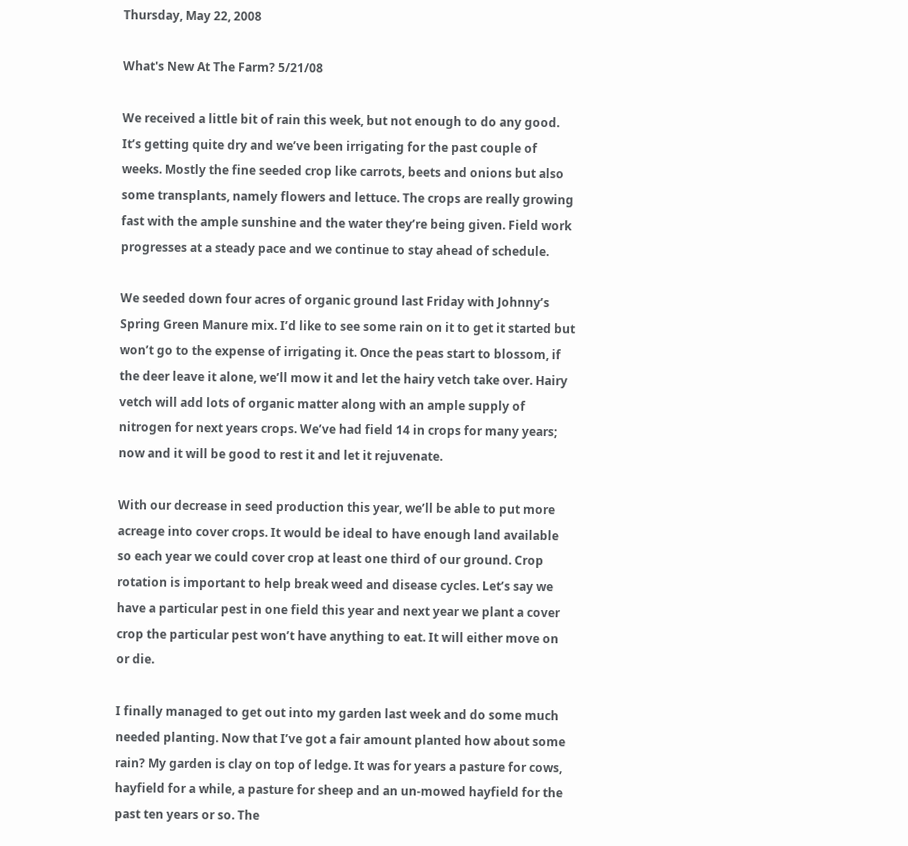Thursday, May 22, 2008

What's New At The Farm? 5/21/08

We received a little bit of rain this week, but not enough to do any good. It’s getting quite dry and we’ve been irrigating for the past couple of weeks. Mostly the fine seeded crop like carrots, beets and onions but also some transplants, namely flowers and lettuce. The crops are really growing fast with the ample sunshine and the water they’re being given. Field work progresses at a steady pace and we continue to stay ahead of schedule.

We seeded down four acres of organic ground last Friday with Johnny’s Spring Green Manure mix. I’d like to see some rain on it to get it started but won’t go to the expense of irrigating it. Once the peas start to blossom, if the deer leave it alone, we’ll mow it and let the hairy vetch take over. Hairy vetch will add lots of organic matter along with an ample supply of nitrogen for next years crops. We’ve had field 14 in crops for many years; now and it will be good to rest it and let it rejuvenate.

With our decrease in seed production this year, we’ll be able to put more acreage into cover crops. It would be ideal to have enough land available so each year we could cover crop at least one third of our ground. Crop rotation is important to help break weed and disease cycles. Let’s say we have a particular pest in one field this year and next year we plant a cover crop the particular pest won’t have anything to eat. It will either move on or die.

I finally managed to get out into my garden last week and do some much needed planting. Now that I’ve got a fair amount planted how about some rain? My garden is clay on top of ledge. It was for years a pasture for cows, hayfield for a while, a pasture for sheep and an un-mowed hayfield for the past ten years or so. The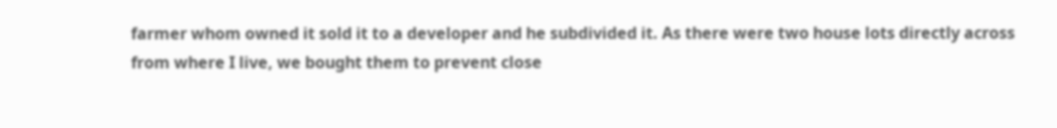farmer whom owned it sold it to a developer and he subdivided it. As there were two house lots directly across from where I live, we bought them to prevent close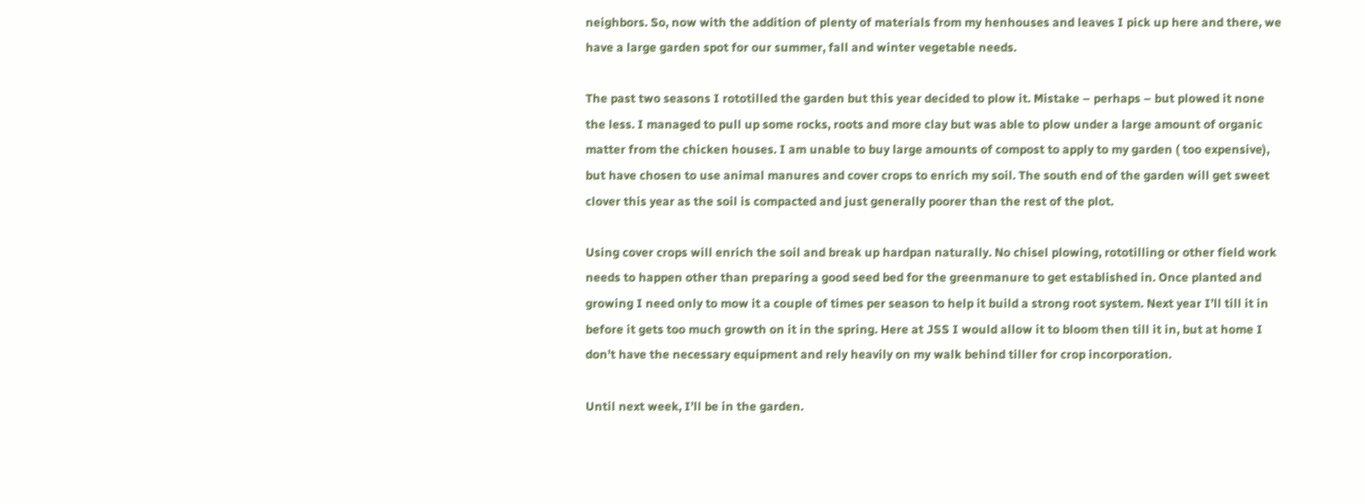neighbors. So, now with the addition of plenty of materials from my henhouses and leaves I pick up here and there, we have a large garden spot for our summer, fall and winter vegetable needs.

The past two seasons I rototilled the garden but this year decided to plow it. Mistake – perhaps – but plowed it none the less. I managed to pull up some rocks, roots and more clay but was able to plow under a large amount of organic matter from the chicken houses. I am unable to buy large amounts of compost to apply to my garden ( too expensive), but have chosen to use animal manures and cover crops to enrich my soil. The south end of the garden will get sweet clover this year as the soil is compacted and just generally poorer than the rest of the plot.

Using cover crops will enrich the soil and break up hardpan naturally. No chisel plowing, rototilling or other field work needs to happen other than preparing a good seed bed for the greenmanure to get established in. Once planted and growing I need only to mow it a couple of times per season to help it build a strong root system. Next year I’ll till it in before it gets too much growth on it in the spring. Here at JSS I would allow it to bloom then till it in, but at home I don’t have the necessary equipment and rely heavily on my walk behind tiller for crop incorporation.

Until next week, I’ll be in the garden.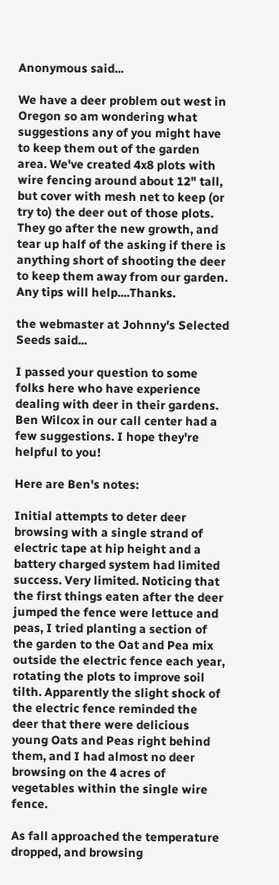Anonymous said...

We have a deer problem out west in Oregon so am wondering what suggestions any of you might have to keep them out of the garden area. We've created 4x8 plots with wire fencing around about 12" tall, but cover with mesh net to keep (or try to) the deer out of those plots. They go after the new growth, and tear up half of the asking if there is anything short of shooting the deer to keep them away from our garden. Any tips will help....Thanks.

the webmaster at Johnny's Selected Seeds said...

I passed your question to some folks here who have experience dealing with deer in their gardens. Ben Wilcox in our call center had a few suggestions. I hope they're helpful to you!

Here are Ben's notes:

Initial attempts to deter deer browsing with a single strand of electric tape at hip height and a battery charged system had limited success. Very limited. Noticing that the first things eaten after the deer jumped the fence were lettuce and peas, I tried planting a section of the garden to the Oat and Pea mix outside the electric fence each year, rotating the plots to improve soil tilth. Apparently the slight shock of the electric fence reminded the deer that there were delicious young Oats and Peas right behind them, and I had almost no deer browsing on the 4 acres of vegetables within the single wire fence.

As fall approached the temperature dropped, and browsing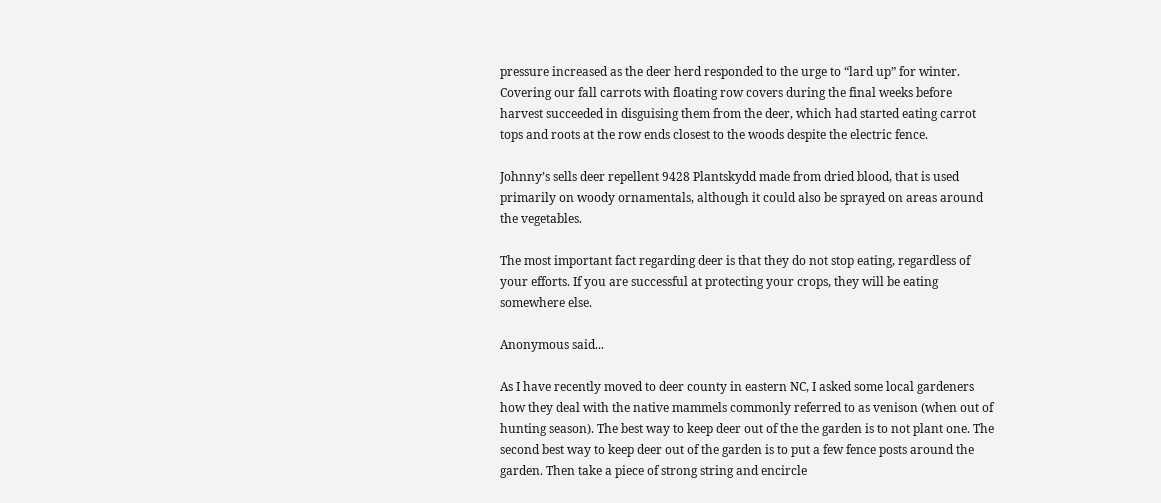pressure increased as the deer herd responded to the urge to “lard up” for winter. Covering our fall carrots with floating row covers during the final weeks before harvest succeeded in disguising them from the deer, which had started eating carrot tops and roots at the row ends closest to the woods despite the electric fence.

Johnny’s sells deer repellent 9428 Plantskydd made from dried blood, that is used primarily on woody ornamentals, although it could also be sprayed on areas around the vegetables.

The most important fact regarding deer is that they do not stop eating, regardless of your efforts. If you are successful at protecting your crops, they will be eating somewhere else.

Anonymous said...

As I have recently moved to deer county in eastern NC, I asked some local gardeners how they deal with the native mammels commonly referred to as venison (when out of hunting season). The best way to keep deer out of the the garden is to not plant one. The second best way to keep deer out of the garden is to put a few fence posts around the garden. Then take a piece of strong string and encircle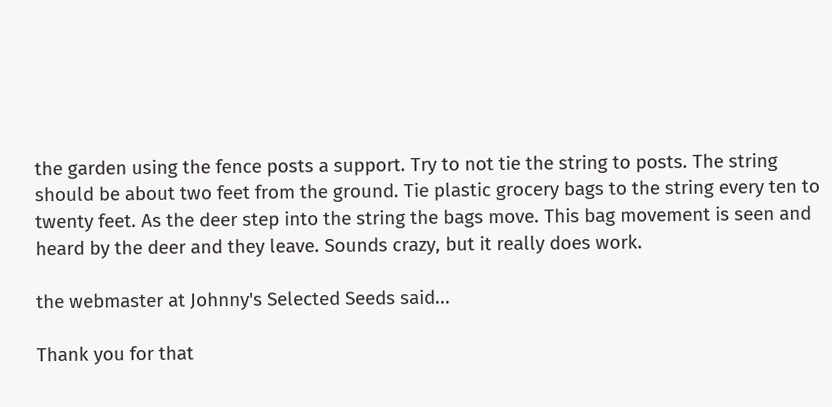the garden using the fence posts a support. Try to not tie the string to posts. The string should be about two feet from the ground. Tie plastic grocery bags to the string every ten to twenty feet. As the deer step into the string the bags move. This bag movement is seen and heard by the deer and they leave. Sounds crazy, but it really does work.

the webmaster at Johnny's Selected Seeds said...

Thank you for that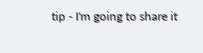tip - I'm going to share it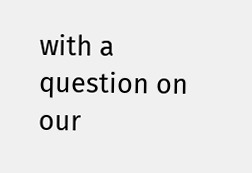with a question on our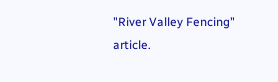"River Valley Fencing" article.